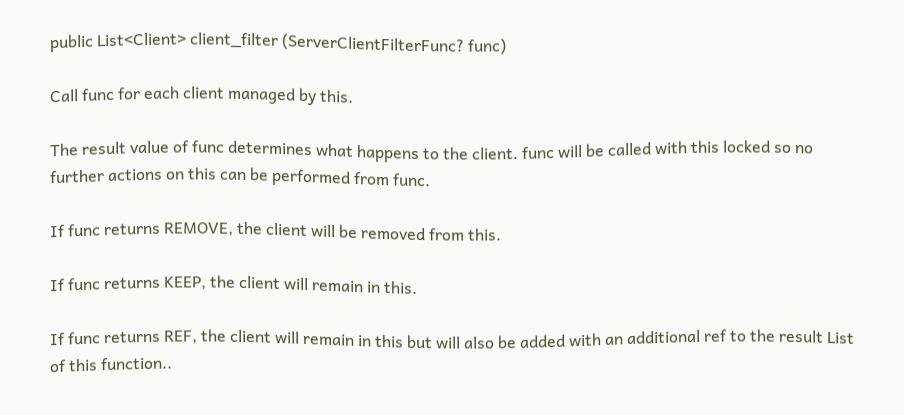public List<Client> client_filter (ServerClientFilterFunc? func)

Call func for each client managed by this.

The result value of func determines what happens to the client. func will be called with this locked so no further actions on this can be performed from func.

If func returns REMOVE, the client will be removed from this.

If func returns KEEP, the client will remain in this.

If func returns REF, the client will remain in this but will also be added with an additional ref to the result List of this function..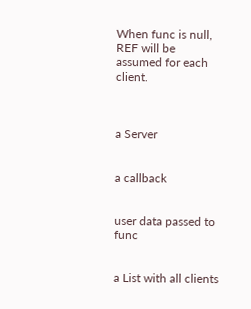When func is null, REF will be assumed for each client.



a Server


a callback


user data passed to func


a List with all clients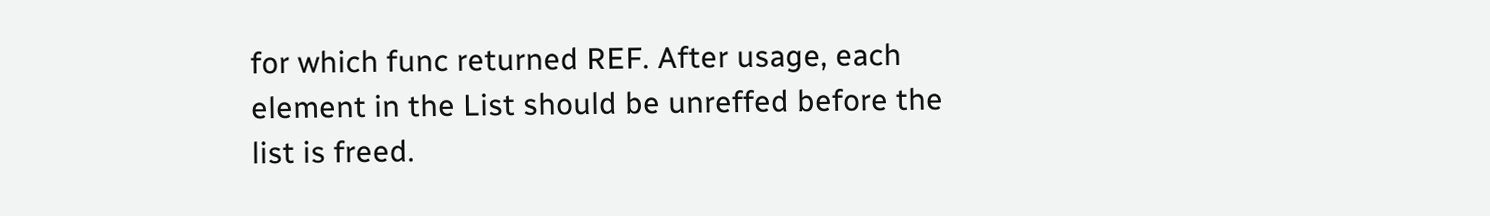for which func returned REF. After usage, each element in the List should be unreffed before the list is freed.